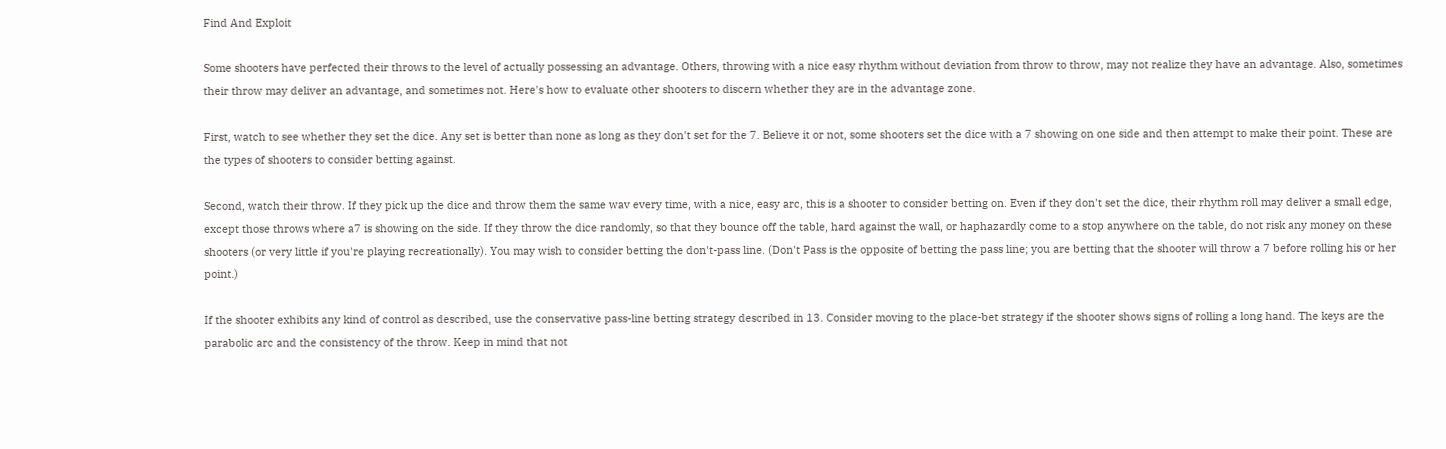Find And Exploit

Some shooters have perfected their throws to the level of actually possessing an advantage. Others, throwing with a nice easy rhythm without deviation from throw to throw, may not realize they have an advantage. Also, sometimes their throw may deliver an advantage, and sometimes not. Here's how to evaluate other shooters to discern whether they are in the advantage zone.

First, watch to see whether they set the dice. Any set is better than none as long as they don't set for the 7. Believe it or not, some shooters set the dice with a 7 showing on one side and then attempt to make their point. These are the types of shooters to consider betting against.

Second, watch their throw. If they pick up the dice and throw them the same wav every time, with a nice, easy arc, this is a shooter to consider betting on. Even if they don't set the dice, their rhythm roll may deliver a small edge, except those throws where a7 is showing on the side. If they throw the dice randomly, so that they bounce off the table, hard against the wall, or haphazardly come to a stop anywhere on the table, do not risk any money on these shooters (or very little if you're playing recreationally). You may wish to consider betting the don't-pass line. (Don't Pass is the opposite of betting the pass line; you are betting that the shooter will throw a 7 before rolling his or her point.)

If the shooter exhibits any kind of control as described, use the conservative pass-line betting strategy described in 13. Consider moving to the place-bet strategy if the shooter shows signs of rolling a long hand. The keys are the parabolic arc and the consistency of the throw. Keep in mind that not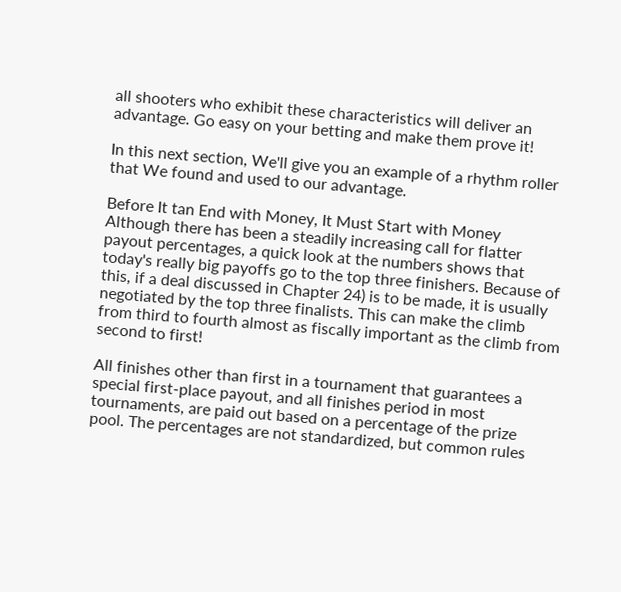all shooters who exhibit these characteristics will deliver an advantage. Go easy on your betting and make them prove it!

In this next section, We'll give you an example of a rhythm roller that We found and used to our advantage.

Before It tan End with Money, It Must Start with Money
Although there has been a steadily increasing call for flatter payout percentages, a quick look at the numbers shows that today's really big payoffs go to the top three finishers. Because of this, if a deal discussed in Chapter 24) is to be made, it is usually negotiated by the top three finalists. This can make the climb from third to fourth almost as fiscally important as the climb from second to first!

All finishes other than first in a tournament that guarantees a special first-place payout, and all finishes period in most tournaments, are paid out based on a percentage of the prize pool. The percentages are not standardized, but common rules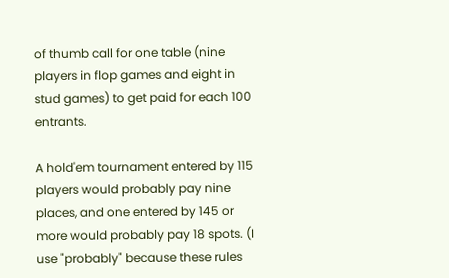of thumb call for one table (nine players in flop games and eight in stud games) to get paid for each 100 entrants.

A hold'em tournament entered by 115 players would probably pay nine places, and one entered by 145 or more would probably pay 18 spots. (I use "probably" because these rules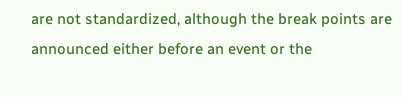are not standardized, although the break points are announced either before an event or the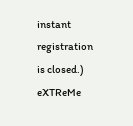instant registration is closed.)
eXTReMe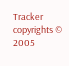Tracker copyrights © 2005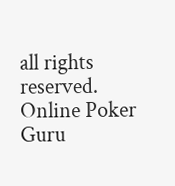all rights reserved. Online Poker Guru